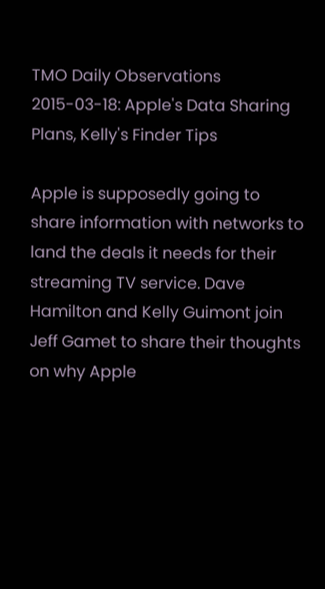TMO Daily Observations 2015-03-18: Apple's Data Sharing Plans, Kelly's Finder Tips

Apple is supposedly going to share information with networks to land the deals it needs for their streaming TV service. Dave Hamilton and Kelly Guimont join Jeff Gamet to share their thoughts on why Apple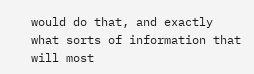would do that, and exactly what sorts of information that will most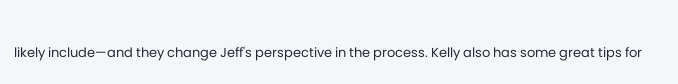likely include—and they change Jeff's perspective in the process. Kelly also has some great tips for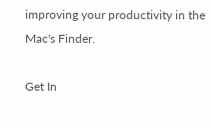improving your productivity in the Mac's Finder.

Get In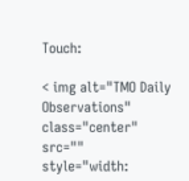Touch:

< img alt="TMO Daily Observations" class="center" src="" style="width: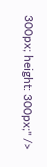300px; height: 300px;" />